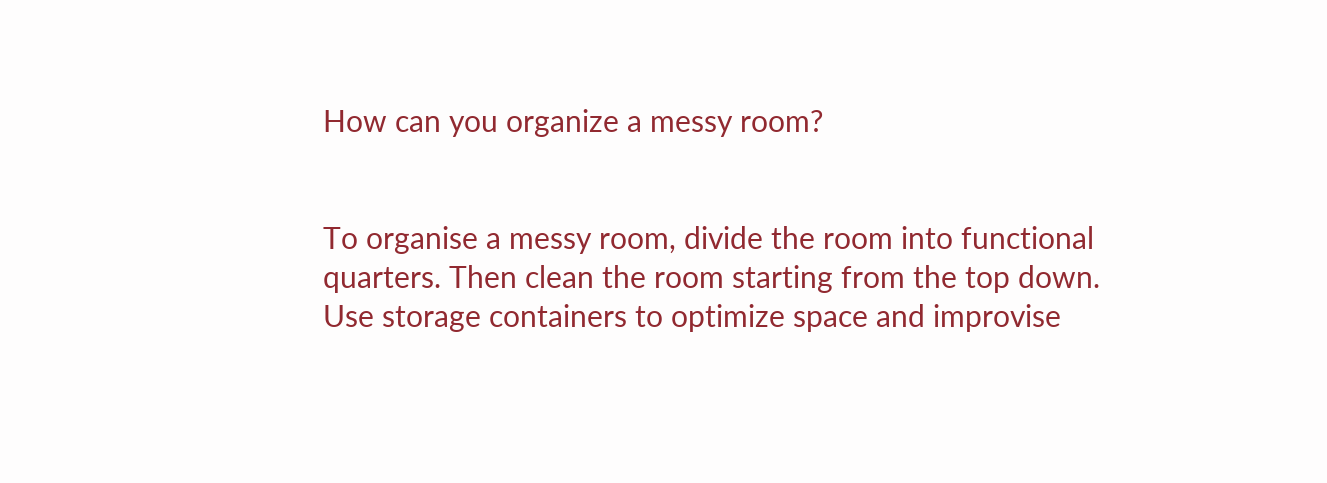How can you organize a messy room?


To organise a messy room, divide the room into functional quarters. Then clean the room starting from the top down. Use storage containers to optimize space and improvise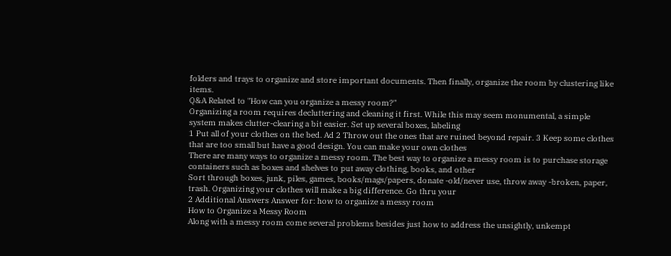folders and trays to organize and store important documents. Then finally, organize the room by clustering like items.
Q&A Related to "How can you organize a messy room?"
Organizing a room requires decluttering and cleaning it first. While this may seem monumental, a simple system makes clutter-clearing a bit easier. Set up several boxes, labeling
1 Put all of your clothes on the bed. Ad 2 Throw out the ones that are ruined beyond repair. 3 Keep some clothes that are too small but have a good design. You can make your own clothes
There are many ways to organize a messy room. The best way to organize a messy room is to purchase storage containers such as boxes and shelves to put away clothing, books, and other
Sort through boxes, junk, piles, games, books/mags/papers, donate -old/never use, throw away -broken, paper, trash. Organizing your clothes will make a big difference. Go thru your
2 Additional Answers Answer for: how to organize a messy room
How to Organize a Messy Room
Along with a messy room come several problems besides just how to address the unsightly, unkempt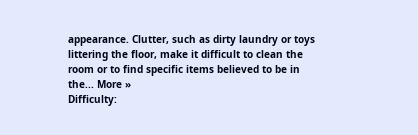appearance. Clutter, such as dirty laundry or toys littering the floor, make it difficult to clean the room or to find specific items believed to be in the... More »
Difficulty: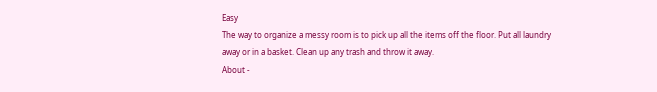Easy
The way to organize a messy room is to pick up all the items off the floor. Put all laundry away or in a basket. Clean up any trash and throw it away.
About -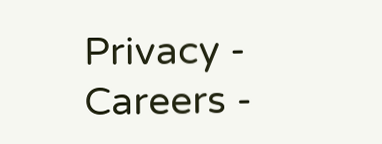Privacy -  Careers -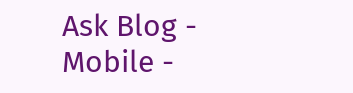Ask Blog -  Mobile -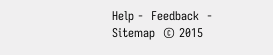Help -  Feedback  -  Sitemap  © 2015